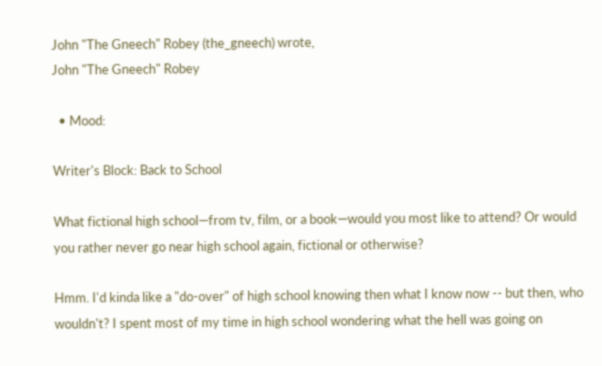John "The Gneech" Robey (the_gneech) wrote,
John "The Gneech" Robey

  • Mood:

Writer's Block: Back to School

What fictional high school—from tv, film, or a book—would you most like to attend? Or would you rather never go near high school again, fictional or otherwise?

Hmm. I'd kinda like a "do-over" of high school knowing then what I know now -- but then, who wouldn't? I spent most of my time in high school wondering what the hell was going on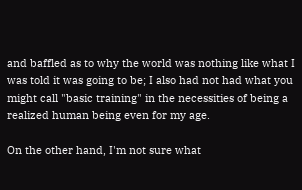and baffled as to why the world was nothing like what I was told it was going to be; I also had not had what you might call "basic training" in the necessities of being a realized human being even for my age.

On the other hand, I'm not sure what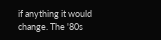if anything it would change. The '80s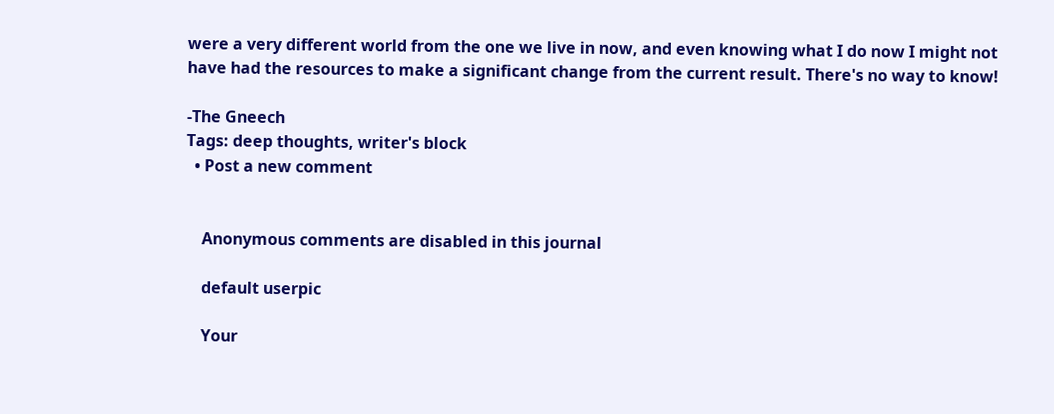were a very different world from the one we live in now, and even knowing what I do now I might not have had the resources to make a significant change from the current result. There's no way to know!

-The Gneech
Tags: deep thoughts, writer's block
  • Post a new comment


    Anonymous comments are disabled in this journal

    default userpic

    Your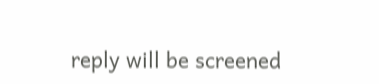reply will be screened